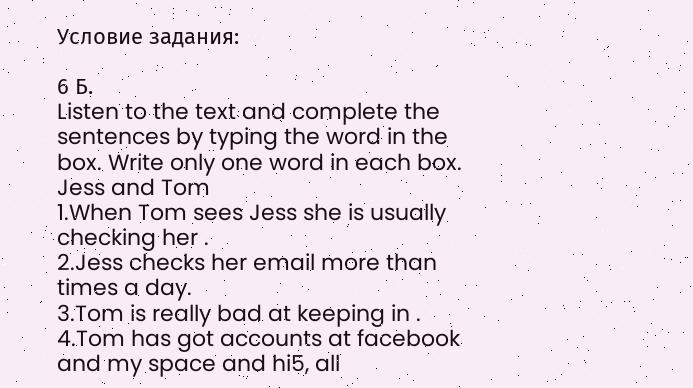Условие задания:

6 Б.
Listen to the text and complete the sentences by typing the word in the box. Write only one word in each box.
Jess and Tom
1.When Tom sees Jess she is usually checking her .
2.Jess checks her email more than   times a day.
3.Tom is really bad at keeping in .
4.Tom has got accounts at facebook and my space and hi5, all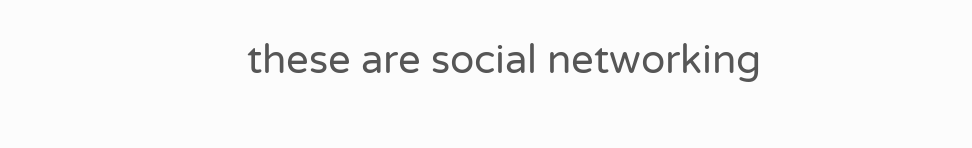these are social networking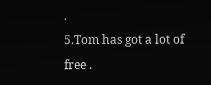.
5.Tom has got a lot of free .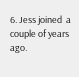6. Jess joined  a couple of years ago.